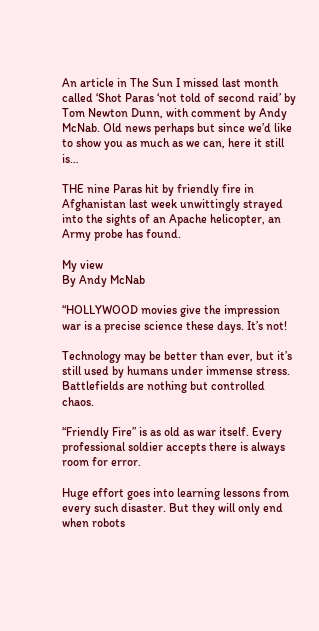An article in The Sun I missed last month called ‘Shot Paras ‘not told of second raid’ by Tom Newton Dunn, with comment by Andy McNab. Old news perhaps but since we’d like to show you as much as we can, here it still is…

THE nine Paras hit by friendly fire in Afghanistan last week unwittingly strayed into the sights of an Apache helicopter, an Army probe has found.

My view
By Andy McNab

“HOLLYWOOD movies give the impression war is a precise science these days. It’s not!

Technology may be better than ever, but it’s still used by humans under immense stress. Battlefields are nothing but controlled chaos.

“Friendly Fire” is as old as war itself. Every professional soldier accepts there is always room for error.

Huge effort goes into learning lessons from every such disaster. But they will only end when robots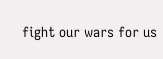fight our wars for us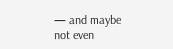— and maybe not even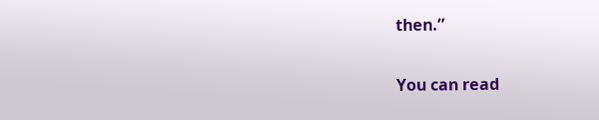then.”

You can read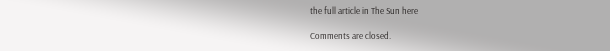the full article in The Sun here

Comments are closed.